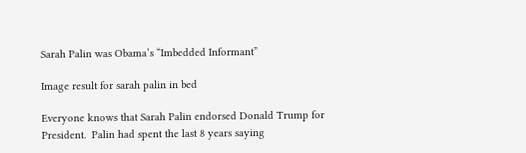Sarah Palin was Obama’s “Imbedded Informant”

Image result for sarah palin in bed

Everyone knows that Sarah Palin endorsed Donald Trump for President.  Palin had spent the last 8 years saying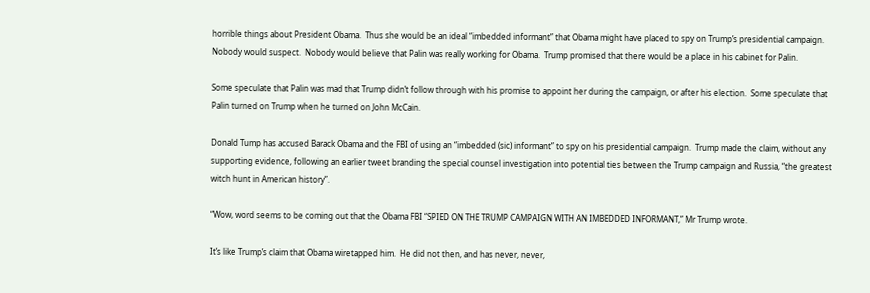horrible things about President Obama.  Thus she would be an ideal “imbedded informant” that Obama might have placed to spy on Trump’s presidential campaign.  Nobody would suspect.  Nobody would believe that Palin was really working for Obama.  Trump promised that there would be a place in his cabinet for Palin.

Some speculate that Palin was mad that Trump didn’t follow through with his promise to appoint her during the campaign, or after his election.  Some speculate that Palin turned on Trump when he turned on John McCain.

Donald Tump has accused Barack Obama and the FBI of using an “imbedded (sic) informant” to spy on his presidential campaign.  Trump made the claim, without any supporting evidence, following an earlier tweet branding the special counsel investigation into potential ties between the Trump campaign and Russia, “the greatest witch hunt in American history”.

“Wow, word seems to be coming out that the Obama FBI “SPIED ON THE TRUMP CAMPAIGN WITH AN IMBEDDED INFORMANT,” Mr Trump wrote.

It’s like Trump’s claim that Obama wiretapped him.  He did not then, and has never, never,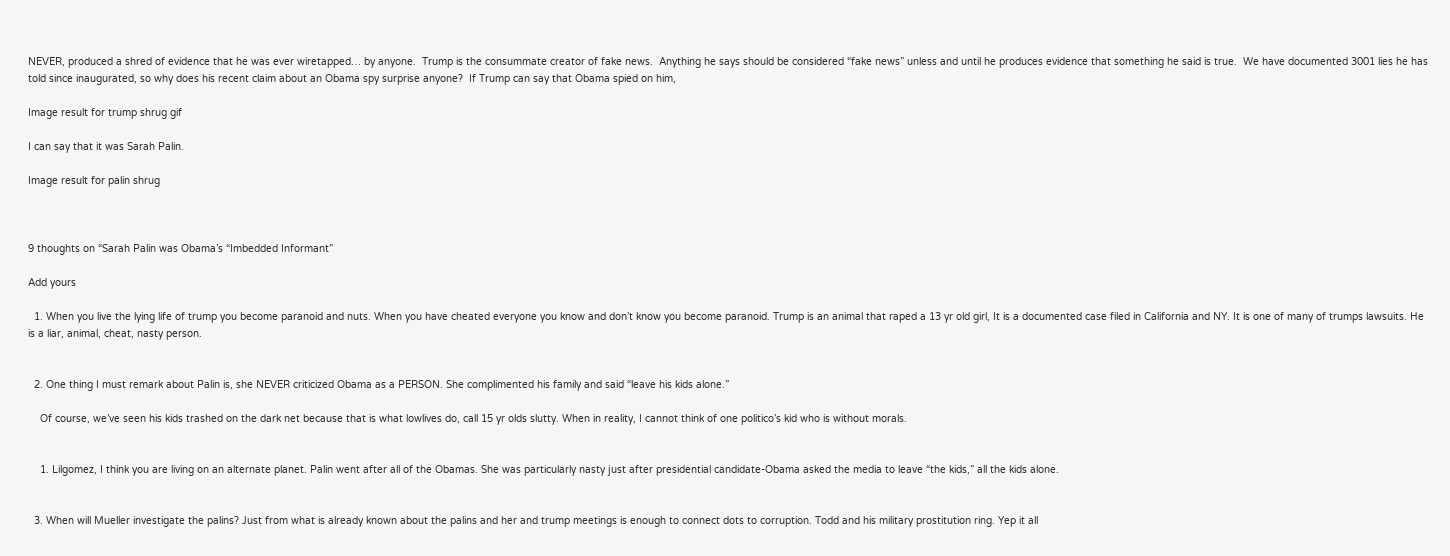NEVER, produced a shred of evidence that he was ever wiretapped… by anyone.  Trump is the consummate creator of fake news.  Anything he says should be considered “fake news” unless and until he produces evidence that something he said is true.  We have documented 3001 lies he has told since inaugurated, so why does his recent claim about an Obama spy surprise anyone?  If Trump can say that Obama spied on him,

Image result for trump shrug gif

I can say that it was Sarah Palin.

Image result for palin shrug



9 thoughts on “Sarah Palin was Obama’s “Imbedded Informant”

Add yours

  1. When you live the lying life of trump you become paranoid and nuts. When you have cheated everyone you know and don’t know you become paranoid. Trump is an animal that raped a 13 yr old girl, It is a documented case filed in California and NY. It is one of many of trumps lawsuits. He is a liar, animal, cheat, nasty person.


  2. One thing I must remark about Palin is, she NEVER criticized Obama as a PERSON. She complimented his family and said “leave his kids alone.”

    Of course, we’ve seen his kids trashed on the dark net because that is what lowlives do, call 15 yr olds slutty. When in reality, I cannot think of one politico’s kid who is without morals.


    1. Lilgomez, I think you are living on an alternate planet. Palin went after all of the Obamas. She was particularly nasty just after presidential candidate-Obama asked the media to leave “the kids,” all the kids alone.


  3. When will Mueller investigate the palins? Just from what is already known about the palins and her and trump meetings is enough to connect dots to corruption. Todd and his military prostitution ring. Yep it all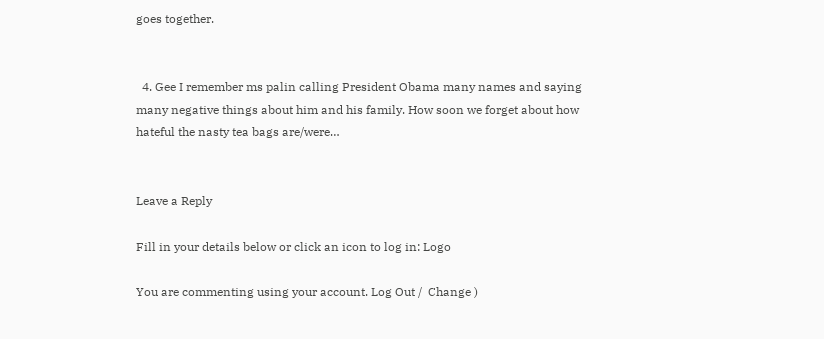goes together.


  4. Gee I remember ms palin calling President Obama many names and saying many negative things about him and his family. How soon we forget about how hateful the nasty tea bags are/were…


Leave a Reply

Fill in your details below or click an icon to log in: Logo

You are commenting using your account. Log Out /  Change )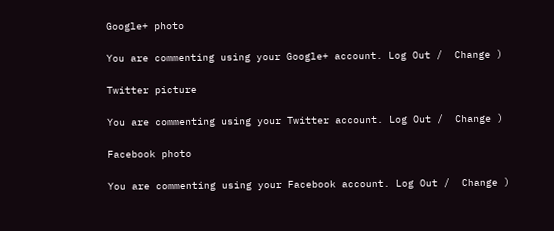Google+ photo

You are commenting using your Google+ account. Log Out /  Change )

Twitter picture

You are commenting using your Twitter account. Log Out /  Change )

Facebook photo

You are commenting using your Facebook account. Log Out /  Change )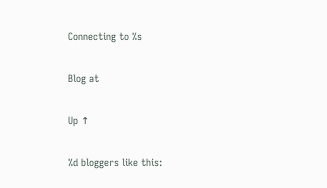Connecting to %s

Blog at

Up ↑

%d bloggers like this: